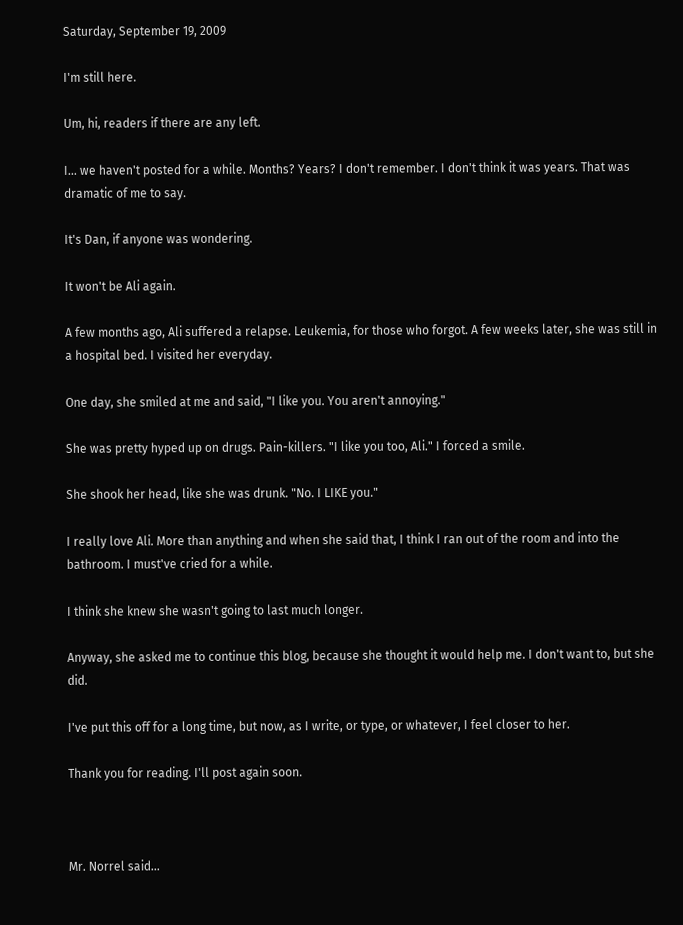Saturday, September 19, 2009

I'm still here.

Um, hi, readers if there are any left.

I... we haven't posted for a while. Months? Years? I don't remember. I don't think it was years. That was dramatic of me to say.

It's Dan, if anyone was wondering.

It won't be Ali again.

A few months ago, Ali suffered a relapse. Leukemia, for those who forgot. A few weeks later, she was still in a hospital bed. I visited her everyday.

One day, she smiled at me and said, "I like you. You aren't annoying."

She was pretty hyped up on drugs. Pain-killers. "I like you too, Ali." I forced a smile.

She shook her head, like she was drunk. "No. I LIKE you."

I really love Ali. More than anything and when she said that, I think I ran out of the room and into the bathroom. I must've cried for a while.

I think she knew she wasn't going to last much longer.

Anyway, she asked me to continue this blog, because she thought it would help me. I don't want to, but she did.

I've put this off for a long time, but now, as I write, or type, or whatever, I feel closer to her.

Thank you for reading. I'll post again soon.



Mr. Norrel said...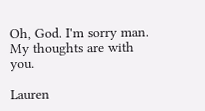Oh, God. I'm sorry man. My thoughts are with you.

Lauren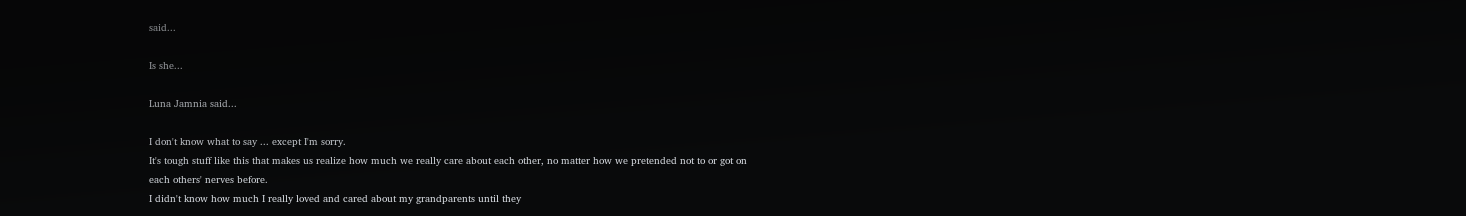said...

Is she...

Luna Jamnia said...

I don't know what to say ... except I'm sorry.
It's tough stuff like this that makes us realize how much we really care about each other, no matter how we pretended not to or got on each others' nerves before.
I didn't know how much I really loved and cared about my grandparents until they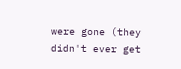were gone (they didn't ever get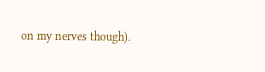on my nerves though).